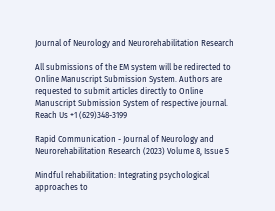Journal of Neurology and Neurorehabilitation Research

All submissions of the EM system will be redirected to Online Manuscript Submission System. Authors are requested to submit articles directly to Online Manuscript Submission System of respective journal.
Reach Us +1 (629)348-3199

Rapid Communication - Journal of Neurology and Neurorehabilitation Research (2023) Volume 8, Issue 5

Mindful rehabilitation: Integrating psychological approaches to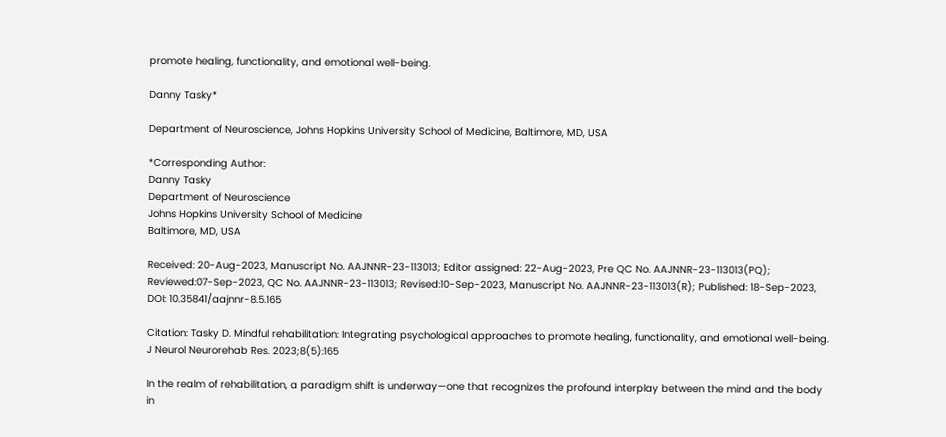promote healing, functionality, and emotional well-being.

Danny Tasky*

Department of Neuroscience, Johns Hopkins University School of Medicine, Baltimore, MD, USA

*Corresponding Author:
Danny Tasky
Department of Neuroscience
Johns Hopkins University School of Medicine
Baltimore, MD, USA

Received: 20-Aug-2023, Manuscript No. AAJNNR-23-113013; Editor assigned: 22-Aug-2023, Pre QC No. AAJNNR-23-113013(PQ); Reviewed:07-Sep-2023, QC No. AAJNNR-23-113013; Revised:10-Sep-2023, Manuscript No. AAJNNR-23-113013(R); Published: 18-Sep-2023, DOI: 10.35841/aajnnr-8.5.165

Citation: Tasky D. Mindful rehabilitation: Integrating psychological approaches to promote healing, functionality, and emotional well-being. J Neurol Neurorehab Res. 2023;8(5):165

In the realm of rehabilitation, a paradigm shift is underway—one that recognizes the profound interplay between the mind and the body in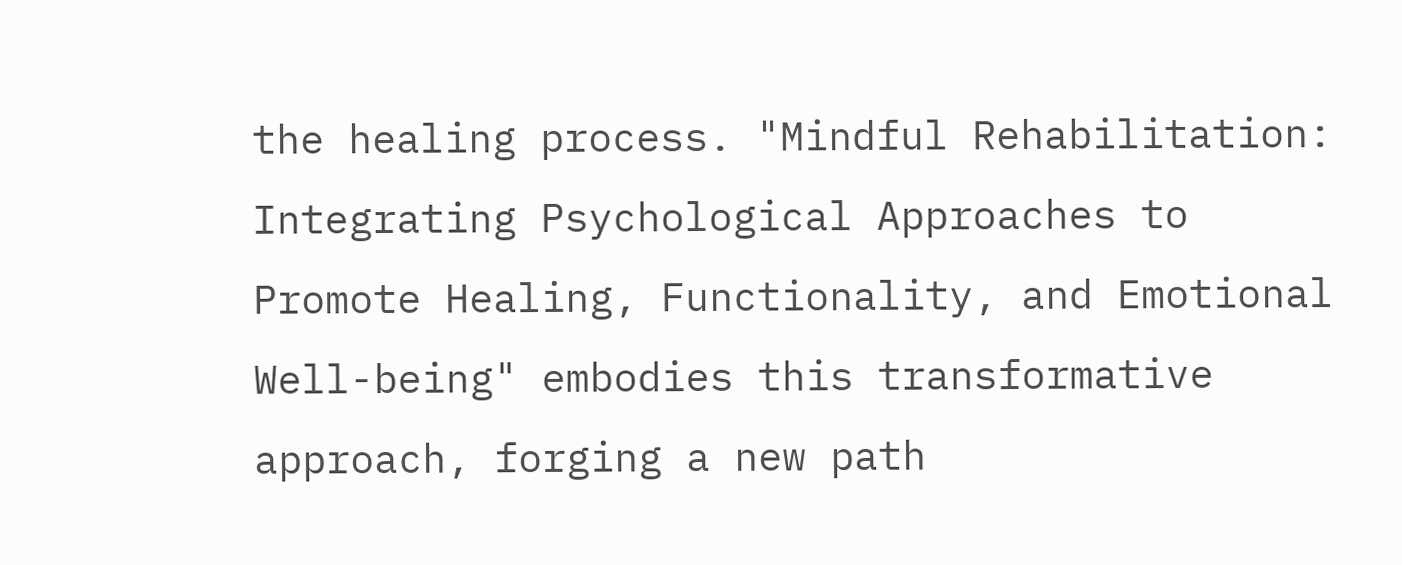the healing process. "Mindful Rehabilitation: Integrating Psychological Approaches to Promote Healing, Functionality, and Emotional Well-being" embodies this transformative approach, forging a new path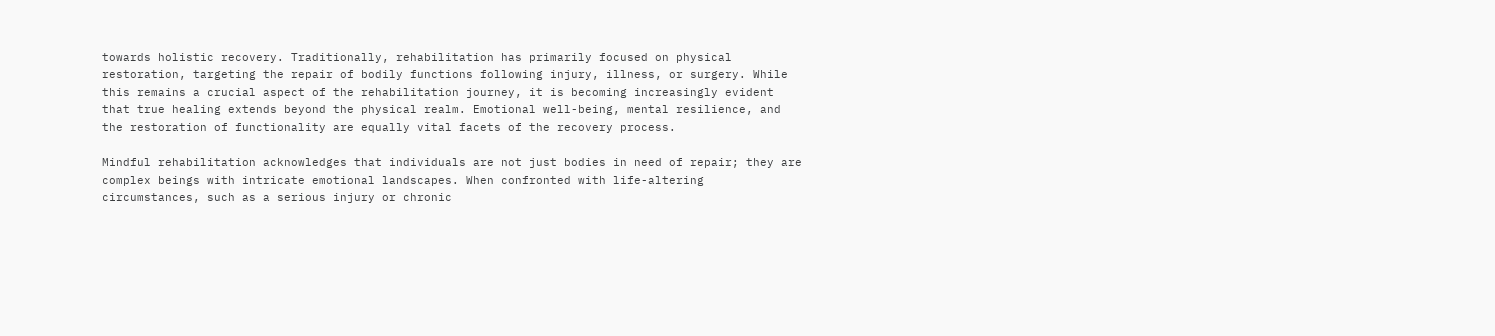towards holistic recovery. Traditionally, rehabilitation has primarily focused on physical restoration, targeting the repair of bodily functions following injury, illness, or surgery. While this remains a crucial aspect of the rehabilitation journey, it is becoming increasingly evident that true healing extends beyond the physical realm. Emotional well-being, mental resilience, and the restoration of functionality are equally vital facets of the recovery process.

Mindful rehabilitation acknowledges that individuals are not just bodies in need of repair; they are complex beings with intricate emotional landscapes. When confronted with life-altering circumstances, such as a serious injury or chronic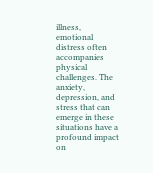illness, emotional distress often accompanies physical challenges. The anxiety, depression, and stress that can emerge in these situations have a profound impact on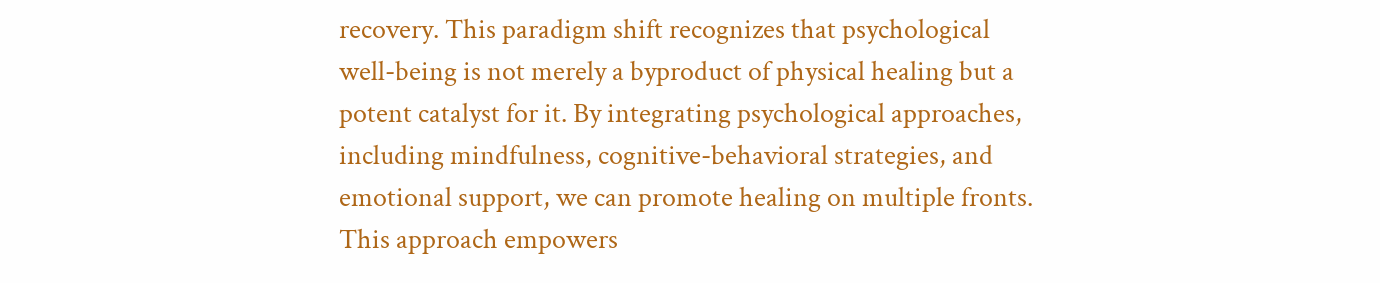recovery. This paradigm shift recognizes that psychological well-being is not merely a byproduct of physical healing but a potent catalyst for it. By integrating psychological approaches, including mindfulness, cognitive-behavioral strategies, and emotional support, we can promote healing on multiple fronts. This approach empowers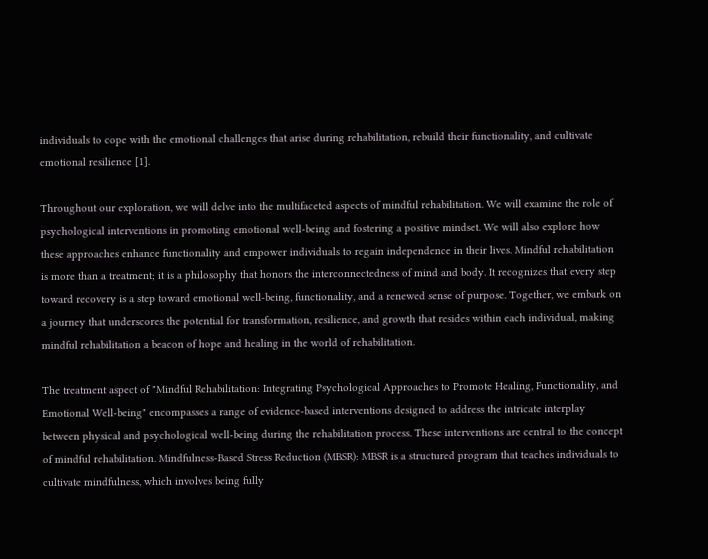individuals to cope with the emotional challenges that arise during rehabilitation, rebuild their functionality, and cultivate emotional resilience [1].

Throughout our exploration, we will delve into the multifaceted aspects of mindful rehabilitation. We will examine the role of psychological interventions in promoting emotional well-being and fostering a positive mindset. We will also explore how these approaches enhance functionality and empower individuals to regain independence in their lives. Mindful rehabilitation is more than a treatment; it is a philosophy that honors the interconnectedness of mind and body. It recognizes that every step toward recovery is a step toward emotional well-being, functionality, and a renewed sense of purpose. Together, we embark on a journey that underscores the potential for transformation, resilience, and growth that resides within each individual, making mindful rehabilitation a beacon of hope and healing in the world of rehabilitation.

The treatment aspect of "Mindful Rehabilitation: Integrating Psychological Approaches to Promote Healing, Functionality, and Emotional Well-being" encompasses a range of evidence-based interventions designed to address the intricate interplay between physical and psychological well-being during the rehabilitation process. These interventions are central to the concept of mindful rehabilitation. Mindfulness-Based Stress Reduction (MBSR): MBSR is a structured program that teaches individuals to cultivate mindfulness, which involves being fully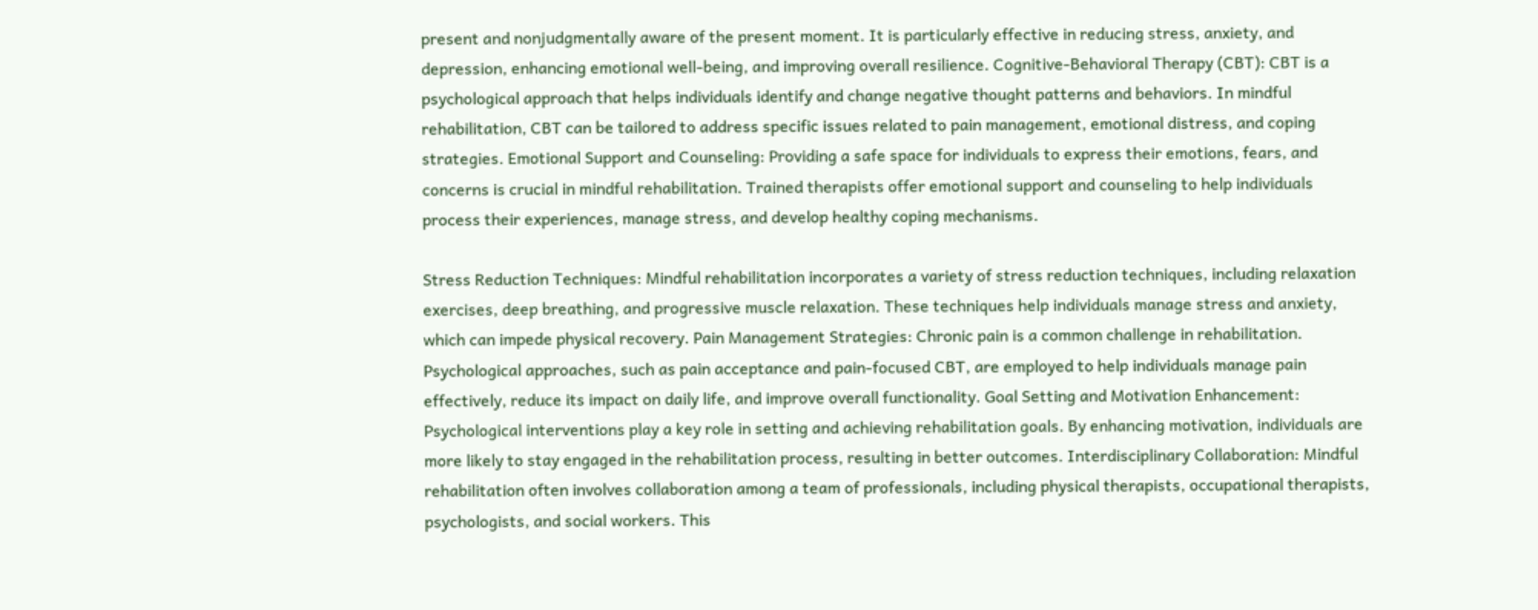present and nonjudgmentally aware of the present moment. It is particularly effective in reducing stress, anxiety, and depression, enhancing emotional well-being, and improving overall resilience. Cognitive-Behavioral Therapy (CBT): CBT is a psychological approach that helps individuals identify and change negative thought patterns and behaviors. In mindful rehabilitation, CBT can be tailored to address specific issues related to pain management, emotional distress, and coping strategies. Emotional Support and Counseling: Providing a safe space for individuals to express their emotions, fears, and concerns is crucial in mindful rehabilitation. Trained therapists offer emotional support and counseling to help individuals process their experiences, manage stress, and develop healthy coping mechanisms.

Stress Reduction Techniques: Mindful rehabilitation incorporates a variety of stress reduction techniques, including relaxation exercises, deep breathing, and progressive muscle relaxation. These techniques help individuals manage stress and anxiety, which can impede physical recovery. Pain Management Strategies: Chronic pain is a common challenge in rehabilitation. Psychological approaches, such as pain acceptance and pain-focused CBT, are employed to help individuals manage pain effectively, reduce its impact on daily life, and improve overall functionality. Goal Setting and Motivation Enhancement: Psychological interventions play a key role in setting and achieving rehabilitation goals. By enhancing motivation, individuals are more likely to stay engaged in the rehabilitation process, resulting in better outcomes. Interdisciplinary Collaboration: Mindful rehabilitation often involves collaboration among a team of professionals, including physical therapists, occupational therapists, psychologists, and social workers. This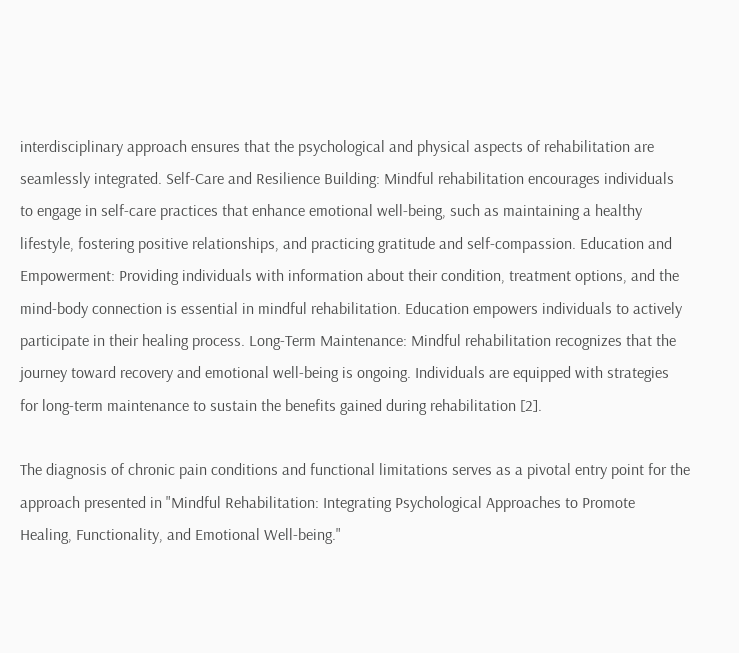interdisciplinary approach ensures that the psychological and physical aspects of rehabilitation are seamlessly integrated. Self-Care and Resilience Building: Mindful rehabilitation encourages individuals to engage in self-care practices that enhance emotional well-being, such as maintaining a healthy lifestyle, fostering positive relationships, and practicing gratitude and self-compassion. Education and Empowerment: Providing individuals with information about their condition, treatment options, and the mind-body connection is essential in mindful rehabilitation. Education empowers individuals to actively participate in their healing process. Long-Term Maintenance: Mindful rehabilitation recognizes that the journey toward recovery and emotional well-being is ongoing. Individuals are equipped with strategies for long-term maintenance to sustain the benefits gained during rehabilitation [2].

The diagnosis of chronic pain conditions and functional limitations serves as a pivotal entry point for the approach presented in "Mindful Rehabilitation: Integrating Psychological Approaches to Promote Healing, Functionality, and Emotional Well-being."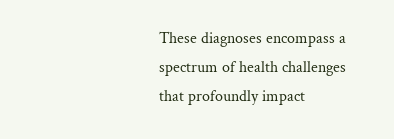These diagnoses encompass a spectrum of health challenges that profoundly impact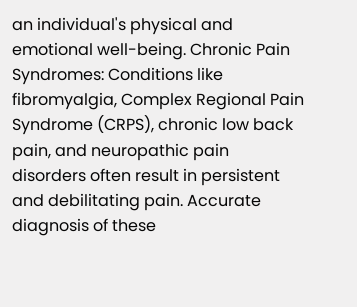an individual's physical and emotional well-being. Chronic Pain Syndromes: Conditions like fibromyalgia, Complex Regional Pain Syndrome (CRPS), chronic low back pain, and neuropathic pain disorders often result in persistent and debilitating pain. Accurate diagnosis of these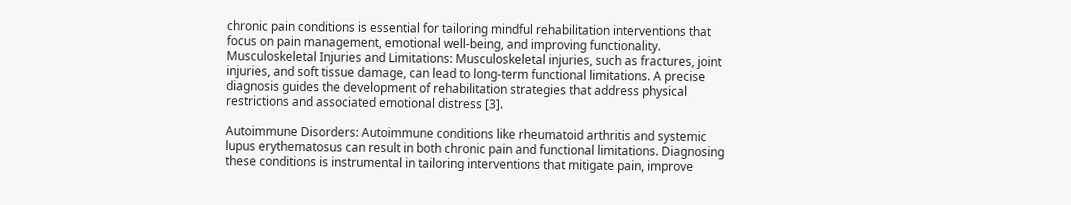chronic pain conditions is essential for tailoring mindful rehabilitation interventions that focus on pain management, emotional well-being, and improving functionality. Musculoskeletal Injuries and Limitations: Musculoskeletal injuries, such as fractures, joint injuries, and soft tissue damage, can lead to long-term functional limitations. A precise diagnosis guides the development of rehabilitation strategies that address physical restrictions and associated emotional distress [3].

Autoimmune Disorders: Autoimmune conditions like rheumatoid arthritis and systemic lupus erythematosus can result in both chronic pain and functional limitations. Diagnosing these conditions is instrumental in tailoring interventions that mitigate pain, improve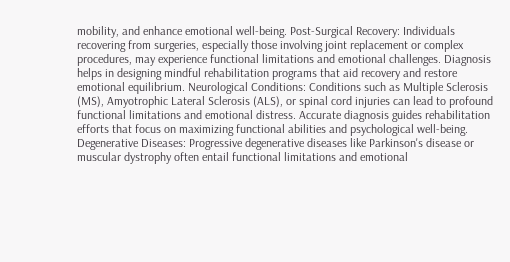mobility, and enhance emotional well-being. Post-Surgical Recovery: Individuals recovering from surgeries, especially those involving joint replacement or complex procedures, may experience functional limitations and emotional challenges. Diagnosis helps in designing mindful rehabilitation programs that aid recovery and restore emotional equilibrium. Neurological Conditions: Conditions such as Multiple Sclerosis (MS), Amyotrophic Lateral Sclerosis (ALS), or spinal cord injuries can lead to profound functional limitations and emotional distress. Accurate diagnosis guides rehabilitation efforts that focus on maximizing functional abilities and psychological well-being. Degenerative Diseases: Progressive degenerative diseases like Parkinson's disease or muscular dystrophy often entail functional limitations and emotional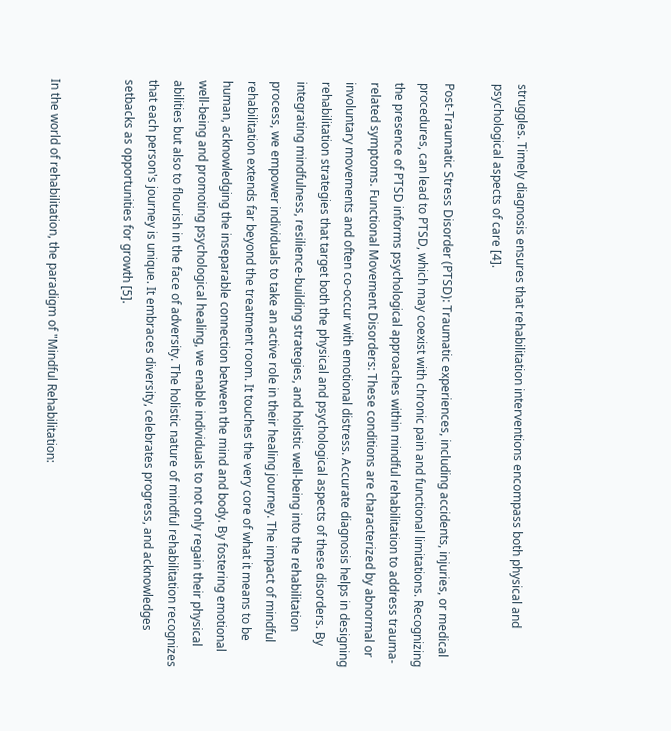struggles. Timely diagnosis ensures that rehabilitation interventions encompass both physical and psychological aspects of care [4].

Post-Traumatic Stress Disorder (PTSD): Traumatic experiences, including accidents, injuries, or medical procedures, can lead to PTSD, which may coexist with chronic pain and functional limitations. Recognizing the presence of PTSD informs psychological approaches within mindful rehabilitation to address trauma-related symptoms. Functional Movement Disorders: These conditions are characterized by abnormal or involuntary movements and often co-occur with emotional distress. Accurate diagnosis helps in designing rehabilitation strategies that target both the physical and psychological aspects of these disorders. By integrating mindfulness, resilience-building strategies, and holistic well-being into the rehabilitation process, we empower individuals to take an active role in their healing journey. The impact of mindful rehabilitation extends far beyond the treatment room. It touches the very core of what it means to be human, acknowledging the inseparable connection between the mind and body. By fostering emotional well-being and promoting psychological healing, we enable individuals to not only regain their physical abilities but also to flourish in the face of adversity. The holistic nature of mindful rehabilitation recognizes that each person's journey is unique. It embraces diversity, celebrates progress, and acknowledges setbacks as opportunities for growth [5].


In the world of rehabilitation, the paradigm of "Mindful Rehabilitation: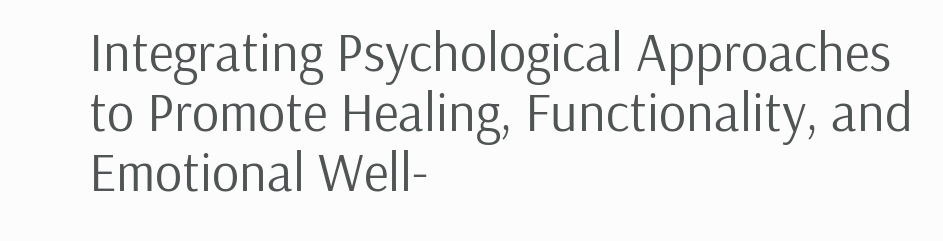Integrating Psychological Approaches to Promote Healing, Functionality, and Emotional Well-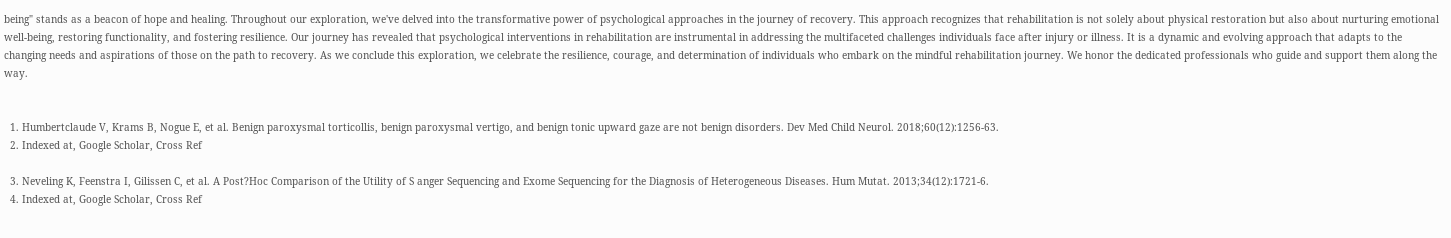being" stands as a beacon of hope and healing. Throughout our exploration, we've delved into the transformative power of psychological approaches in the journey of recovery. This approach recognizes that rehabilitation is not solely about physical restoration but also about nurturing emotional well-being, restoring functionality, and fostering resilience. Our journey has revealed that psychological interventions in rehabilitation are instrumental in addressing the multifaceted challenges individuals face after injury or illness. It is a dynamic and evolving approach that adapts to the changing needs and aspirations of those on the path to recovery. As we conclude this exploration, we celebrate the resilience, courage, and determination of individuals who embark on the mindful rehabilitation journey. We honor the dedicated professionals who guide and support them along the way.


  1. Humbertclaude V, Krams B, Nogue E, et al. Benign paroxysmal torticollis, benign paroxysmal vertigo, and benign tonic upward gaze are not benign disorders. Dev Med Child Neurol. 2018;60(12):1256-63.
  2. Indexed at, Google Scholar, Cross Ref

  3. Neveling K, Feenstra I, Gilissen C, et al. A Post?Hoc Comparison of the Utility of S anger Sequencing and Exome Sequencing for the Diagnosis of Heterogeneous Diseases. Hum Mutat. 2013;34(12):1721-6.
  4. Indexed at, Google Scholar, Cross Ref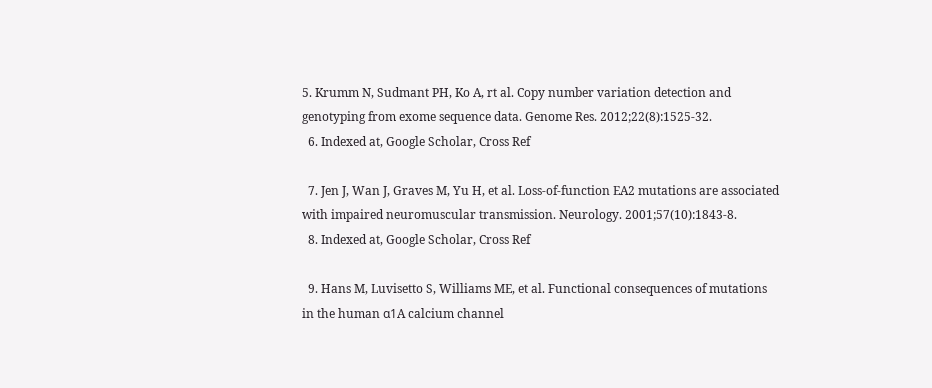5. Krumm N, Sudmant PH, Ko A, rt al. Copy number variation detection and genotyping from exome sequence data. Genome Res. 2012;22(8):1525-32.
  6. Indexed at, Google Scholar, Cross Ref

  7. Jen J, Wan J, Graves M, Yu H, et al. Loss-of-function EA2 mutations are associated with impaired neuromuscular transmission. Neurology. 2001;57(10):1843-8.
  8. Indexed at, Google Scholar, Cross Ref

  9. Hans M, Luvisetto S, Williams ME, et al. Functional consequences of mutations in the human α1A calcium channel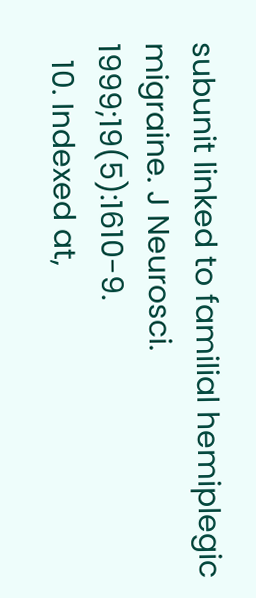subunit linked to familial hemiplegic migraine. J Neurosci. 1999;19(5):1610-9.
  10. Indexed at,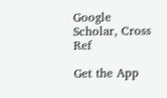Google Scholar, Cross Ref

Get the App